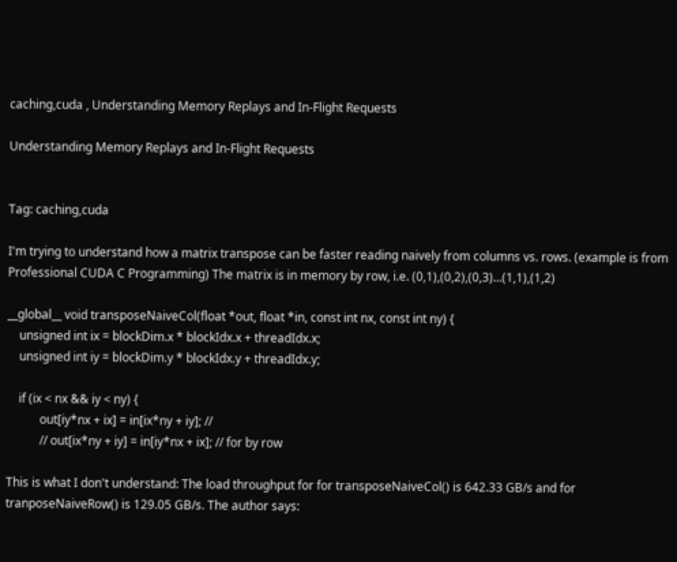caching,cuda , Understanding Memory Replays and In-Flight Requests

Understanding Memory Replays and In-Flight Requests


Tag: caching,cuda

I'm trying to understand how a matrix transpose can be faster reading naively from columns vs. rows. (example is from Professional CUDA C Programming) The matrix is in memory by row, i.e. (0,1),(0,2),(0,3)...(1,1),(1,2)

__global__ void transposeNaiveCol(float *out, float *in, const int nx, const int ny) {
    unsigned int ix = blockDim.x * blockIdx.x + threadIdx.x;
    unsigned int iy = blockDim.y * blockIdx.y + threadIdx.y;

    if (ix < nx && iy < ny) {
           out[iy*nx + ix] = in[ix*ny + iy]; //
           // out[ix*ny + iy] = in[iy*nx + ix]; // for by row

This is what I don't understand: The load throughput for for transposeNaiveCol() is 642.33 GB/s and for tranposeNaiveRow() is 129.05 GB/s. The author says: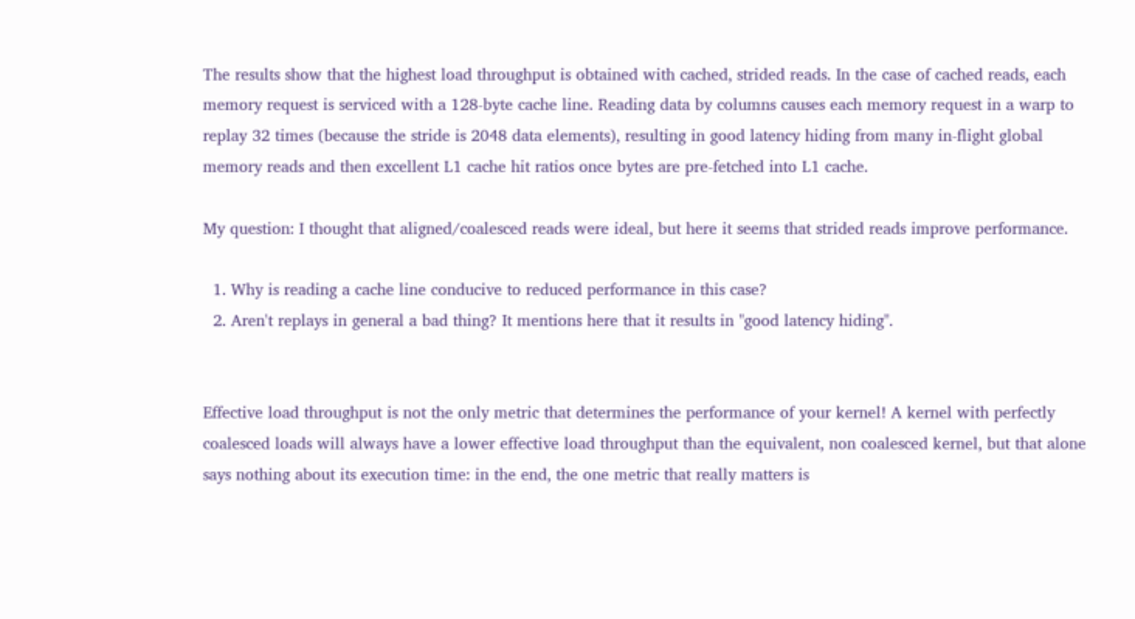The results show that the highest load throughput is obtained with cached, strided reads. In the case of cached reads, each memory request is serviced with a 128-byte cache line. Reading data by columns causes each memory request in a warp to replay 32 times (because the stride is 2048 data elements), resulting in good latency hiding from many in-flight global memory reads and then excellent L1 cache hit ratios once bytes are pre-fetched into L1 cache.

My question: I thought that aligned/coalesced reads were ideal, but here it seems that strided reads improve performance.

  1. Why is reading a cache line conducive to reduced performance in this case?
  2. Aren't replays in general a bad thing? It mentions here that it results in "good latency hiding".


Effective load throughput is not the only metric that determines the performance of your kernel! A kernel with perfectly coalesced loads will always have a lower effective load throughput than the equivalent, non coalesced kernel, but that alone says nothing about its execution time: in the end, the one metric that really matters is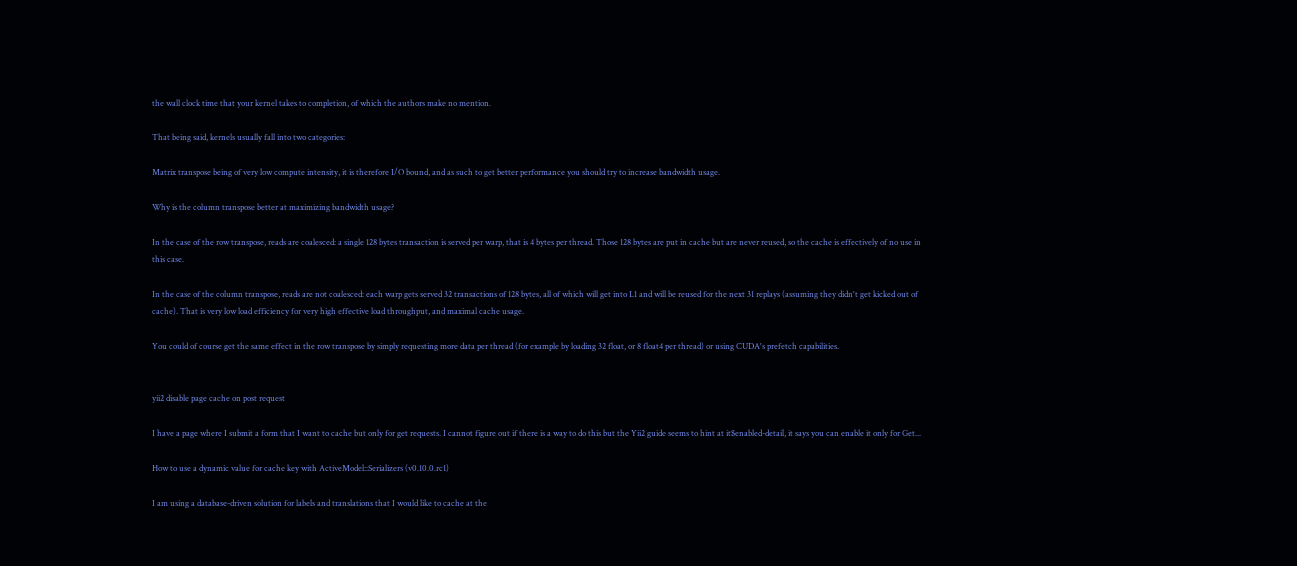the wall clock time that your kernel takes to completion, of which the authors make no mention.

That being said, kernels usually fall into two categories:

Matrix transpose being of very low compute intensity, it is therefore I/O bound, and as such to get better performance you should try to increase bandwidth usage.

Why is the column transpose better at maximizing bandwidth usage?

In the case of the row transpose, reads are coalesced: a single 128 bytes transaction is served per warp, that is 4 bytes per thread. Those 128 bytes are put in cache but are never reused, so the cache is effectively of no use in this case.

In the case of the column transpose, reads are not coalesced: each warp gets served 32 transactions of 128 bytes, all of which will get into L1 and will be reused for the next 31 replays (assuming they didn't get kicked out of cache). That is very low load efficiency for very high effective load throughput, and maximal cache usage.

You could of course get the same effect in the row transpose by simply requesting more data per thread (for example by loading 32 float, or 8 float4 per thread) or using CUDA's prefetch capabilities.


yii2 disable page cache on post request

I have a page where I submit a form that I want to cache but only for get requests. I cannot figure out if there is a way to do this but the Yii2 guide seems to hint at it$enabled-detail, it says you can enable it only for Get...

How to use a dynamic value for cache key with ActiveModel::Serializers (v0.10.0.rc1)

I am using a database-driven solution for labels and translations that I would like to cache at the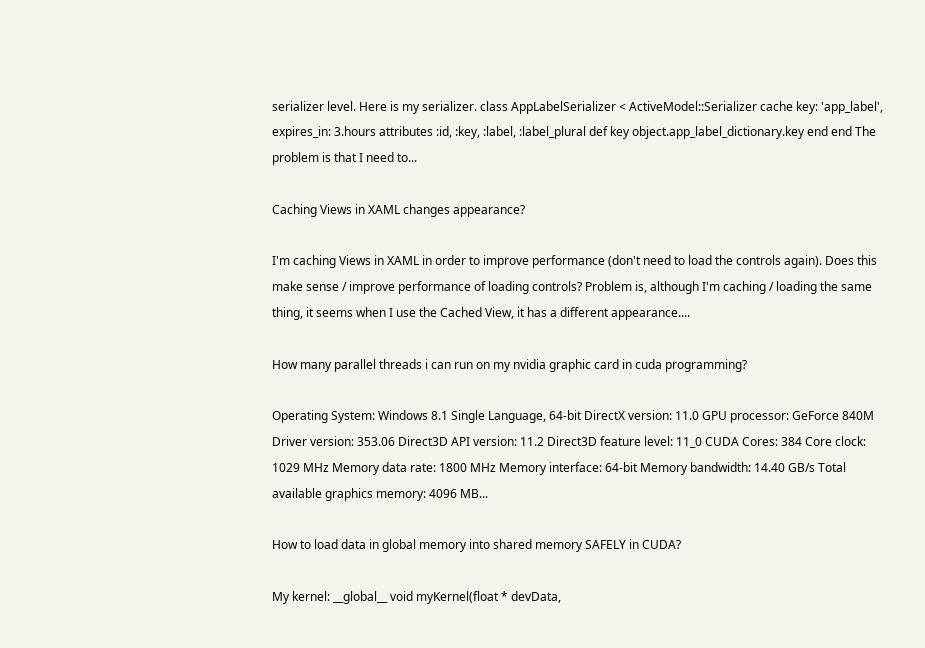serializer level. Here is my serializer. class AppLabelSerializer < ActiveModel::Serializer cache key: 'app_label', expires_in: 3.hours attributes :id, :key, :label, :label_plural def key object.app_label_dictionary.key end end The problem is that I need to...

Caching Views in XAML changes appearance?

I'm caching Views in XAML in order to improve performance (don't need to load the controls again). Does this make sense / improve performance of loading controls? Problem is, although I'm caching / loading the same thing, it seems when I use the Cached View, it has a different appearance....

How many parallel threads i can run on my nvidia graphic card in cuda programming?

Operating System: Windows 8.1 Single Language, 64-bit DirectX version: 11.0 GPU processor: GeForce 840M Driver version: 353.06 Direct3D API version: 11.2 Direct3D feature level: 11_0 CUDA Cores: 384 Core clock: 1029 MHz Memory data rate: 1800 MHz Memory interface: 64-bit Memory bandwidth: 14.40 GB/s Total available graphics memory: 4096 MB...

How to load data in global memory into shared memory SAFELY in CUDA?

My kernel: __global__ void myKernel(float * devData,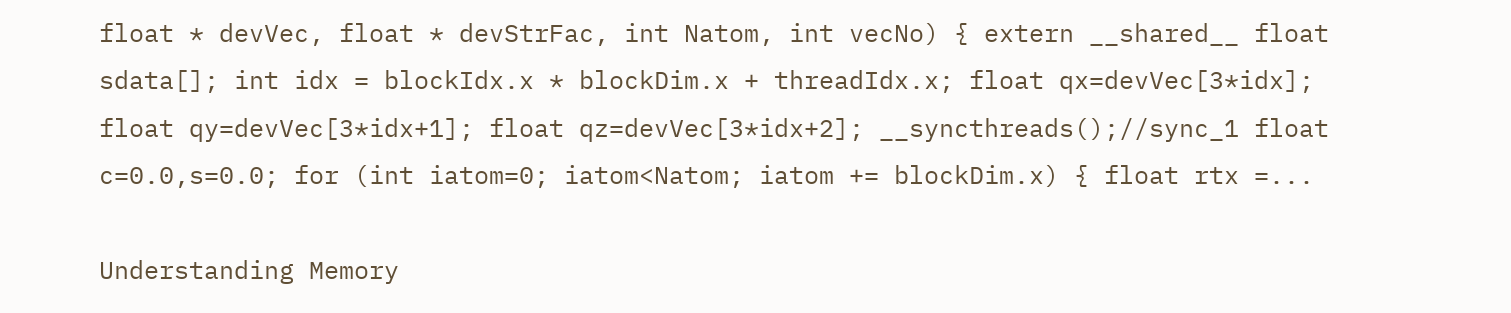float * devVec, float * devStrFac, int Natom, int vecNo) { extern __shared__ float sdata[]; int idx = blockIdx.x * blockDim.x + threadIdx.x; float qx=devVec[3*idx]; float qy=devVec[3*idx+1]; float qz=devVec[3*idx+2]; __syncthreads();//sync_1 float c=0.0,s=0.0; for (int iatom=0; iatom<Natom; iatom += blockDim.x) { float rtx =...

Understanding Memory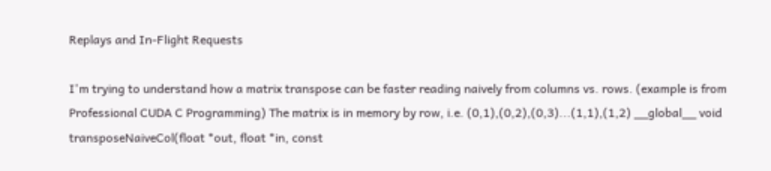Replays and In-Flight Requests

I'm trying to understand how a matrix transpose can be faster reading naively from columns vs. rows. (example is from Professional CUDA C Programming) The matrix is in memory by row, i.e. (0,1),(0,2),(0,3)...(1,1),(1,2) __global__ void transposeNaiveCol(float *out, float *in, const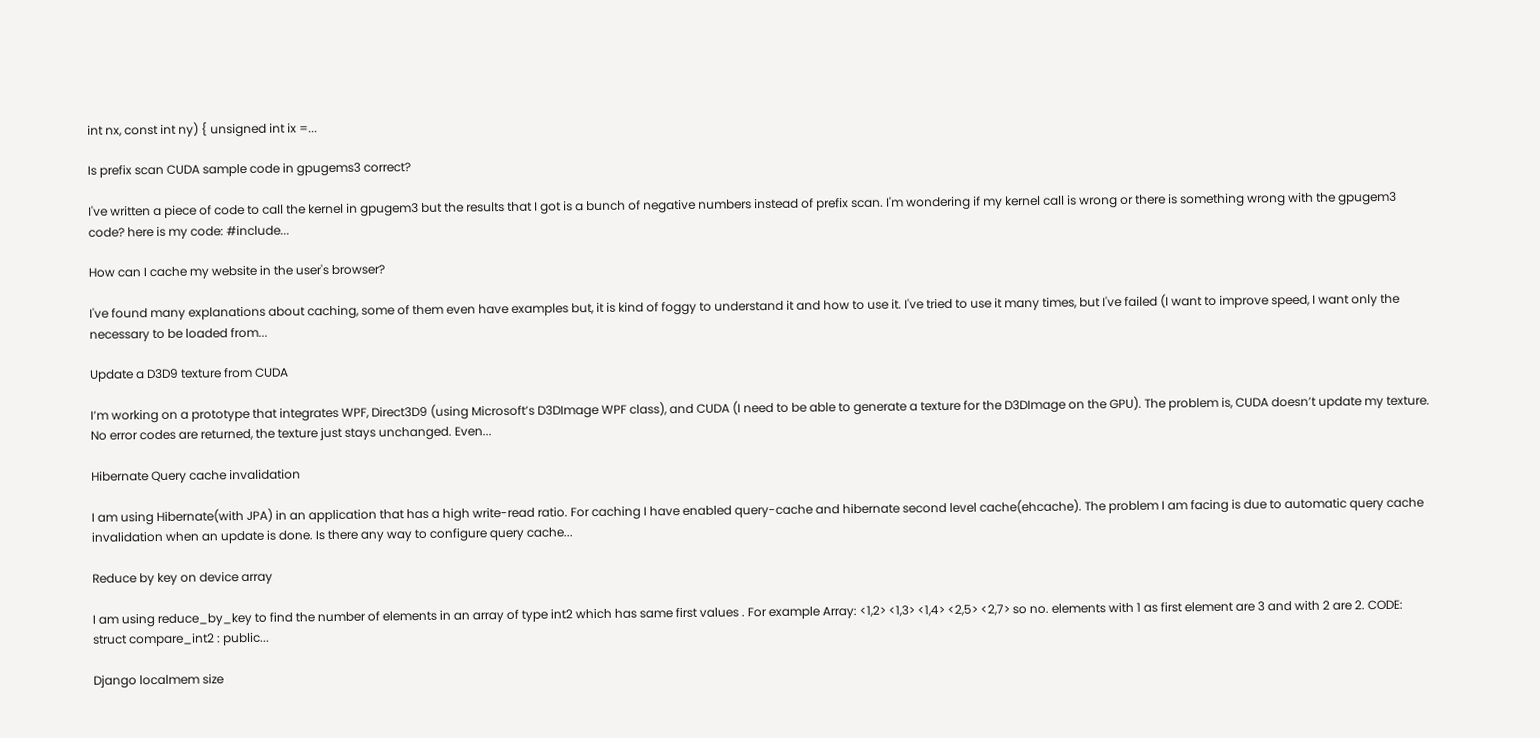int nx, const int ny) { unsigned int ix =...

Is prefix scan CUDA sample code in gpugems3 correct?

I've written a piece of code to call the kernel in gpugem3 but the results that I got is a bunch of negative numbers instead of prefix scan. I'm wondering if my kernel call is wrong or there is something wrong with the gpugem3 code? here is my code: #include...

How can I cache my website in the user's browser?

I've found many explanations about caching, some of them even have examples but, it is kind of foggy to understand it and how to use it. I've tried to use it many times, but I've failed (I want to improve speed, I want only the necessary to be loaded from...

Update a D3D9 texture from CUDA

I’m working on a prototype that integrates WPF, Direct3D9 (using Microsoft’s D3DImage WPF class), and CUDA (I need to be able to generate a texture for the D3DImage on the GPU). The problem is, CUDA doesn’t update my texture. No error codes are returned, the texture just stays unchanged. Even...

Hibernate Query cache invalidation

I am using Hibernate(with JPA) in an application that has a high write-read ratio. For caching I have enabled query-cache and hibernate second level cache(ehcache). The problem I am facing is due to automatic query cache invalidation when an update is done. Is there any way to configure query cache...

Reduce by key on device array

I am using reduce_by_key to find the number of elements in an array of type int2 which has same first values . For example Array: <1,2> <1,3> <1,4> <2,5> <2,7> so no. elements with 1 as first element are 3 and with 2 are 2. CODE: struct compare_int2 : public...

Django localmem size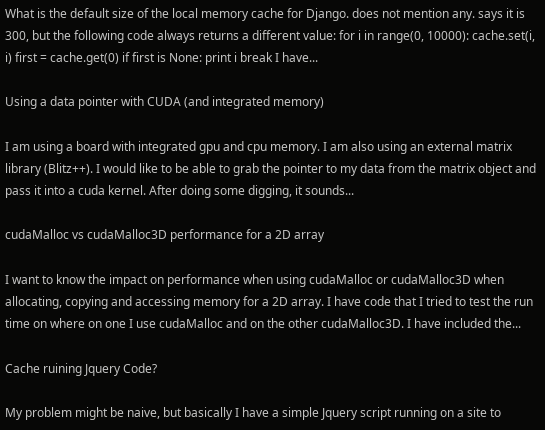What is the default size of the local memory cache for Django. does not mention any. says it is 300, but the following code always returns a different value: for i in range(0, 10000): cache.set(i, i) first = cache.get(0) if first is None: print i break I have...

Using a data pointer with CUDA (and integrated memory)

I am using a board with integrated gpu and cpu memory. I am also using an external matrix library (Blitz++). I would like to be able to grab the pointer to my data from the matrix object and pass it into a cuda kernel. After doing some digging, it sounds...

cudaMalloc vs cudaMalloc3D performance for a 2D array

I want to know the impact on performance when using cudaMalloc or cudaMalloc3D when allocating, copying and accessing memory for a 2D array. I have code that I tried to test the run time on where on one I use cudaMalloc and on the other cudaMalloc3D. I have included the...

Cache ruining Jquery Code?

My problem might be naive, but basically I have a simple Jquery script running on a site to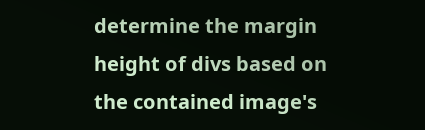determine the margin height of divs based on the contained image's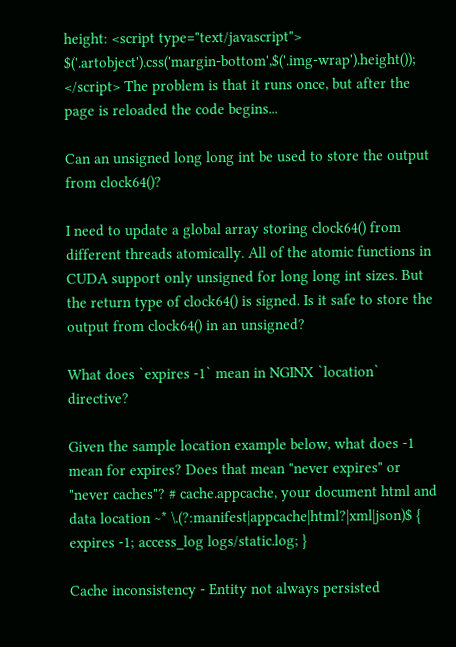height: <script type="text/javascript"> $('.artobject').css('margin-bottom',$('.img-wrap').height()); </script> The problem is that it runs once, but after the page is reloaded the code begins...

Can an unsigned long long int be used to store the output from clock64()?

I need to update a global array storing clock64() from different threads atomically. All of the atomic functions in CUDA support only unsigned for long long int sizes. But the return type of clock64() is signed. Is it safe to store the output from clock64() in an unsigned?

What does `expires -1` mean in NGINX `location` directive?

Given the sample location example below, what does -1 mean for expires? Does that mean "never expires" or "never caches"? # cache.appcache, your document html and data location ~* \.(?:manifest|appcache|html?|xml|json)$ { expires -1; access_log logs/static.log; }

Cache inconsistency - Entity not always persisted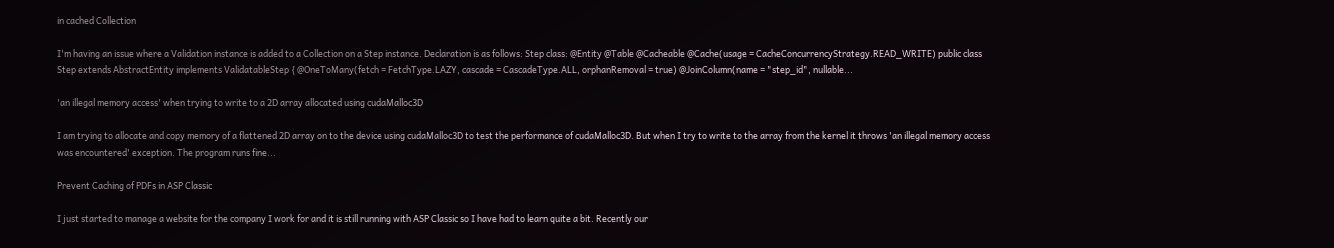in cached Collection

I'm having an issue where a Validation instance is added to a Collection on a Step instance. Declaration is as follows: Step class: @Entity @Table @Cacheable @Cache(usage = CacheConcurrencyStrategy.READ_WRITE) public class Step extends AbstractEntity implements ValidatableStep { @OneToMany(fetch = FetchType.LAZY, cascade = CascadeType.ALL, orphanRemoval = true) @JoinColumn(name = "step_id", nullable...

'an illegal memory access' when trying to write to a 2D array allocated using cudaMalloc3D

I am trying to allocate and copy memory of a flattened 2D array on to the device using cudaMalloc3D to test the performance of cudaMalloc3D. But when I try to write to the array from the kernel it throws 'an illegal memory access was encountered' exception. The program runs fine...

Prevent Caching of PDFs in ASP Classic

I just started to manage a website for the company I work for and it is still running with ASP Classic so I have had to learn quite a bit. Recently our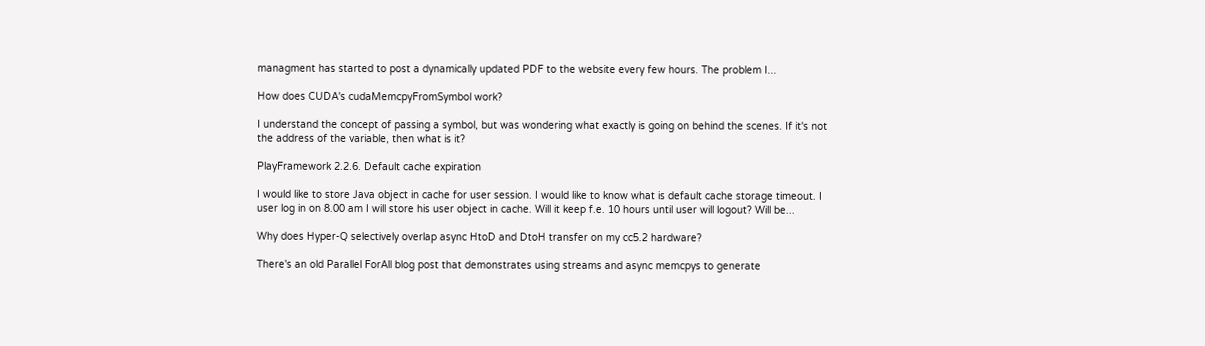managment has started to post a dynamically updated PDF to the website every few hours. The problem I...

How does CUDA's cudaMemcpyFromSymbol work?

I understand the concept of passing a symbol, but was wondering what exactly is going on behind the scenes. If it's not the address of the variable, then what is it?

PlayFramework 2.2.6. Default cache expiration

I would like to store Java object in cache for user session. I would like to know what is default cache storage timeout. I user log in on 8.00 am I will store his user object in cache. Will it keep f.e. 10 hours until user will logout? Will be...

Why does Hyper-Q selectively overlap async HtoD and DtoH transfer on my cc5.2 hardware?

There's an old Parallel ForAll blog post that demonstrates using streams and async memcpys to generate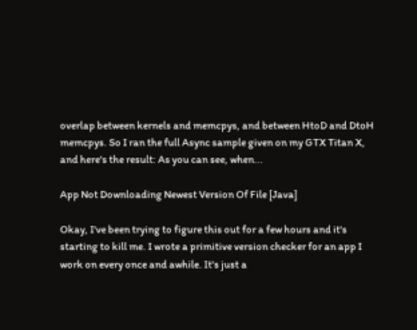overlap between kernels and memcpys, and between HtoD and DtoH memcpys. So I ran the full Async sample given on my GTX Titan X, and here's the result: As you can see, when...

App Not Downloading Newest Version Of File [Java]

Okay, I've been trying to figure this out for a few hours and it's starting to kill me. I wrote a primitive version checker for an app I work on every once and awhile. It's just a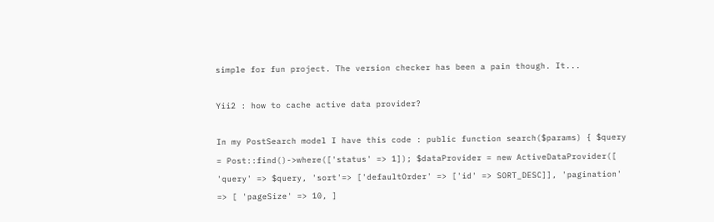simple for fun project. The version checker has been a pain though. It...

Yii2 : how to cache active data provider?

In my PostSearch model I have this code : public function search($params) { $query = Post::find()->where(['status' => 1]); $dataProvider = new ActiveDataProvider([ 'query' => $query, 'sort'=> ['defaultOrder' => ['id' => SORT_DESC]], 'pagination' => [ 'pageSize' => 10, ]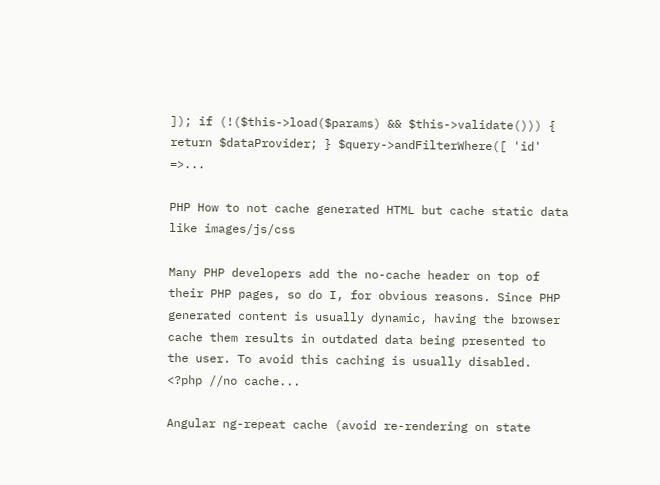]); if (!($this->load($params) && $this->validate())) { return $dataProvider; } $query->andFilterWhere([ 'id' =>...

PHP How to not cache generated HTML but cache static data like images/js/css

Many PHP developers add the no-cache header on top of their PHP pages, so do I, for obvious reasons. Since PHP generated content is usually dynamic, having the browser cache them results in outdated data being presented to the user. To avoid this caching is usually disabled. <?php //no cache...

Angular ng-repeat cache (avoid re-rendering on state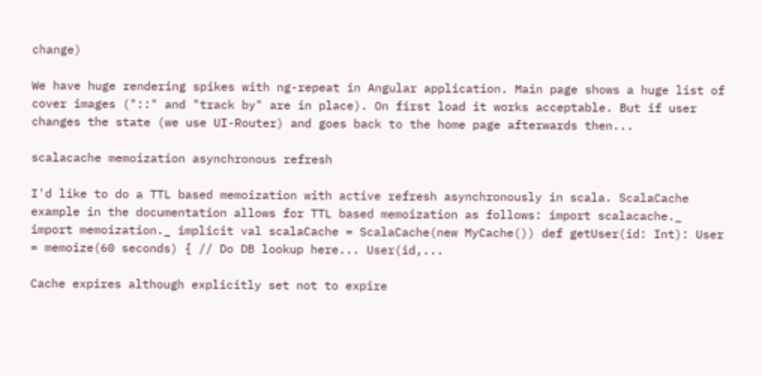change)

We have huge rendering spikes with ng-repeat in Angular application. Main page shows a huge list of cover images ("::" and "track by" are in place). On first load it works acceptable. But if user changes the state (we use UI-Router) and goes back to the home page afterwards then...

scalacache memoization asynchronous refresh

I'd like to do a TTL based memoization with active refresh asynchronously in scala. ScalaCache example in the documentation allows for TTL based memoization as follows: import scalacache._ import memoization._ implicit val scalaCache = ScalaCache(new MyCache()) def getUser(id: Int): User = memoize(60 seconds) { // Do DB lookup here... User(id,...

Cache expires although explicitly set not to expire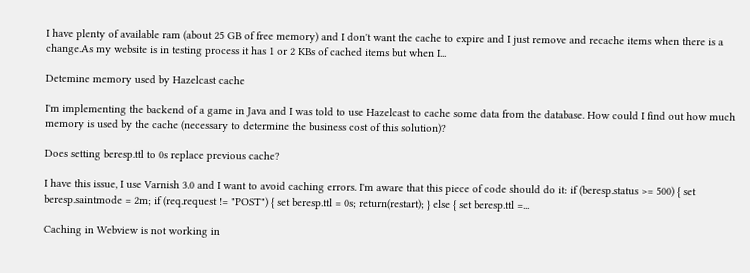I have plenty of available ram (about 25 GB of free memory) and I don't want the cache to expire and I just remove and recache items when there is a change.As my website is in testing process it has 1 or 2 KBs of cached items but when I...

Detemine memory used by Hazelcast cache

I'm implementing the backend of a game in Java and I was told to use Hazelcast to cache some data from the database. How could I find out how much memory is used by the cache (necessary to determine the business cost of this solution)?

Does setting beresp.ttl to 0s replace previous cache?

I have this issue, I use Varnish 3.0 and I want to avoid caching errors. I'm aware that this piece of code should do it: if (beresp.status >= 500) { set beresp.saintmode = 2m; if (req.request != "POST") { set beresp.ttl = 0s; return(restart); } else { set beresp.ttl =...

Caching in Webview is not working in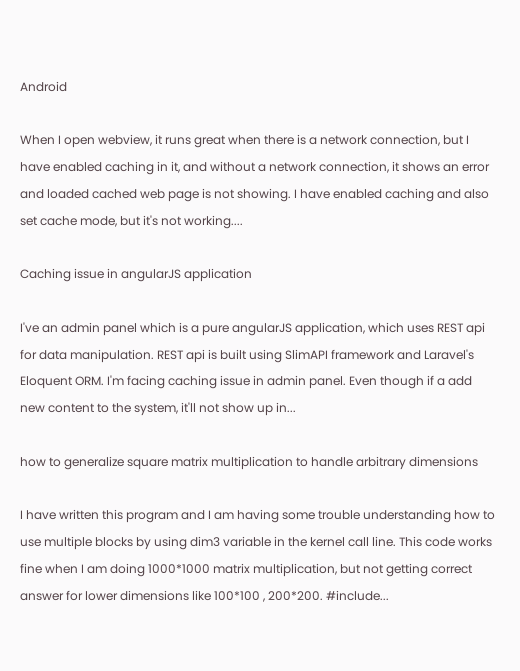Android

When I open webview, it runs great when there is a network connection, but I have enabled caching in it, and without a network connection, it shows an error and loaded cached web page is not showing. I have enabled caching and also set cache mode, but it's not working....

Caching issue in angularJS application

I've an admin panel which is a pure angularJS application, which uses REST api for data manipulation. REST api is built using SlimAPI framework and Laravel's Eloquent ORM. I'm facing caching issue in admin panel. Even though if a add new content to the system, it'll not show up in...

how to generalize square matrix multiplication to handle arbitrary dimensions

I have written this program and I am having some trouble understanding how to use multiple blocks by using dim3 variable in the kernel call line. This code works fine when I am doing 1000*1000 matrix multiplication, but not getting correct answer for lower dimensions like 100*100 , 200*200. #include...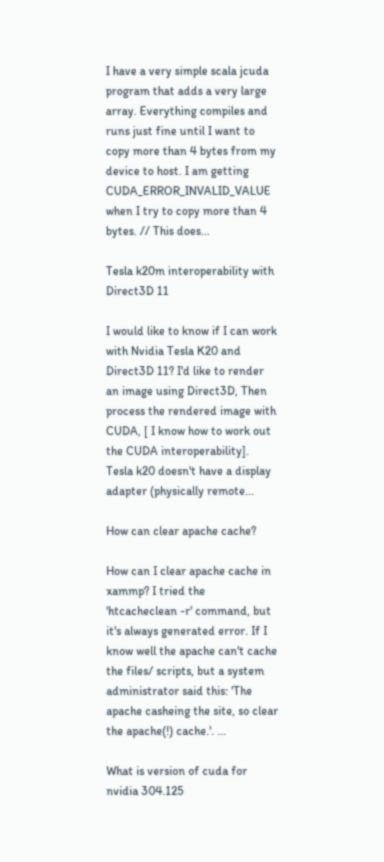I have a very simple scala jcuda program that adds a very large array. Everything compiles and runs just fine until I want to copy more than 4 bytes from my device to host. I am getting CUDA_ERROR_INVALID_VALUE when I try to copy more than 4 bytes. // This does...

Tesla k20m interoperability with Direct3D 11

I would like to know if I can work with Nvidia Tesla K20 and Direct3D 11? I'd like to render an image using Direct3D, Then process the rendered image with CUDA, [ I know how to work out the CUDA interoperability]. Tesla k20 doesn't have a display adapter (physically remote...

How can clear apache cache?

How can I clear apache cache in xammp? I tried the 'htcacheclean -r' command, but it's always generated error. If I know well the apache can't cache the files/ scripts, but a system administrator said this: 'The apache casheing the site, so clear the apache(!) cache.'. ...

What is version of cuda for nvidia 304.125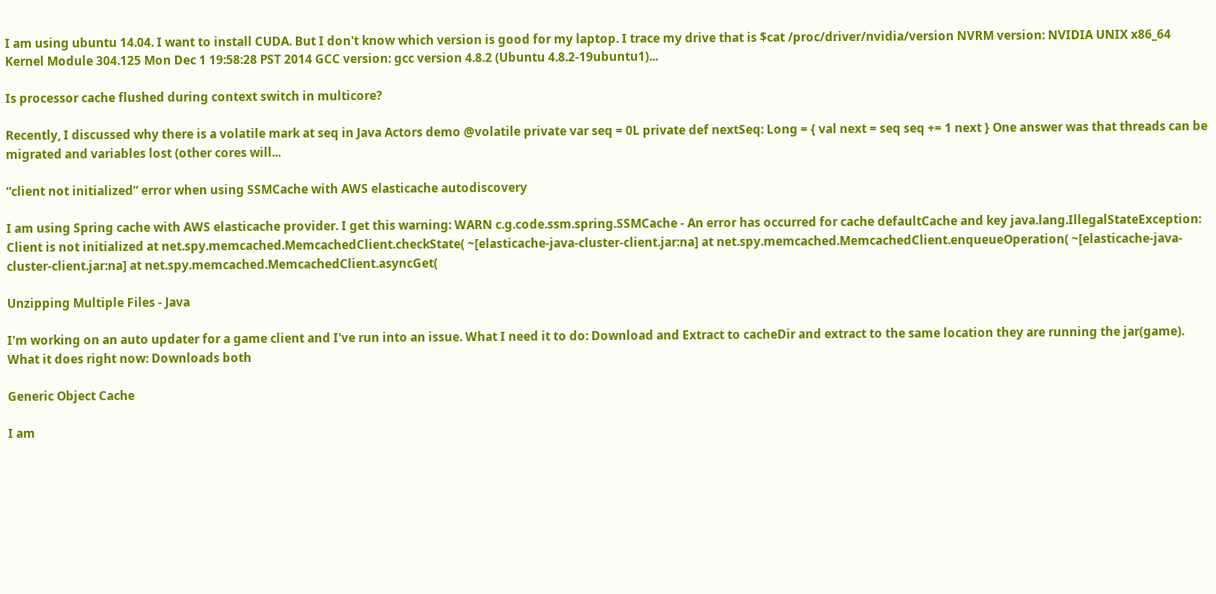I am using ubuntu 14.04. I want to install CUDA. But I don't know which version is good for my laptop. I trace my drive that is $cat /proc/driver/nvidia/version NVRM version: NVIDIA UNIX x86_64 Kernel Module 304.125 Mon Dec 1 19:58:28 PST 2014 GCC version: gcc version 4.8.2 (Ubuntu 4.8.2-19ubuntu1)...

Is processor cache flushed during context switch in multicore?

Recently, I discussed why there is a volatile mark at seq in Java Actors demo @volatile private var seq = 0L private def nextSeq: Long = { val next = seq seq += 1 next } One answer was that threads can be migrated and variables lost (other cores will...

“client not initialized” error when using SSMCache with AWS elasticache autodiscovery

I am using Spring cache with AWS elasticache provider. I get this warning: WARN c.g.code.ssm.spring.SSMCache - An error has occurred for cache defaultCache and key java.lang.IllegalStateException: Client is not initialized at net.spy.memcached.MemcachedClient.checkState( ~[elasticache-java-cluster-client.jar:na] at net.spy.memcached.MemcachedClient.enqueueOperation( ~[elasticache-java-cluster-client.jar:na] at net.spy.memcached.MemcachedClient.asyncGet(

Unzipping Multiple Files - Java

I'm working on an auto updater for a game client and I've run into an issue. What I need it to do: Download and Extract to cacheDir and extract to the same location they are running the jar(game). What it does right now: Downloads both

Generic Object Cache

I am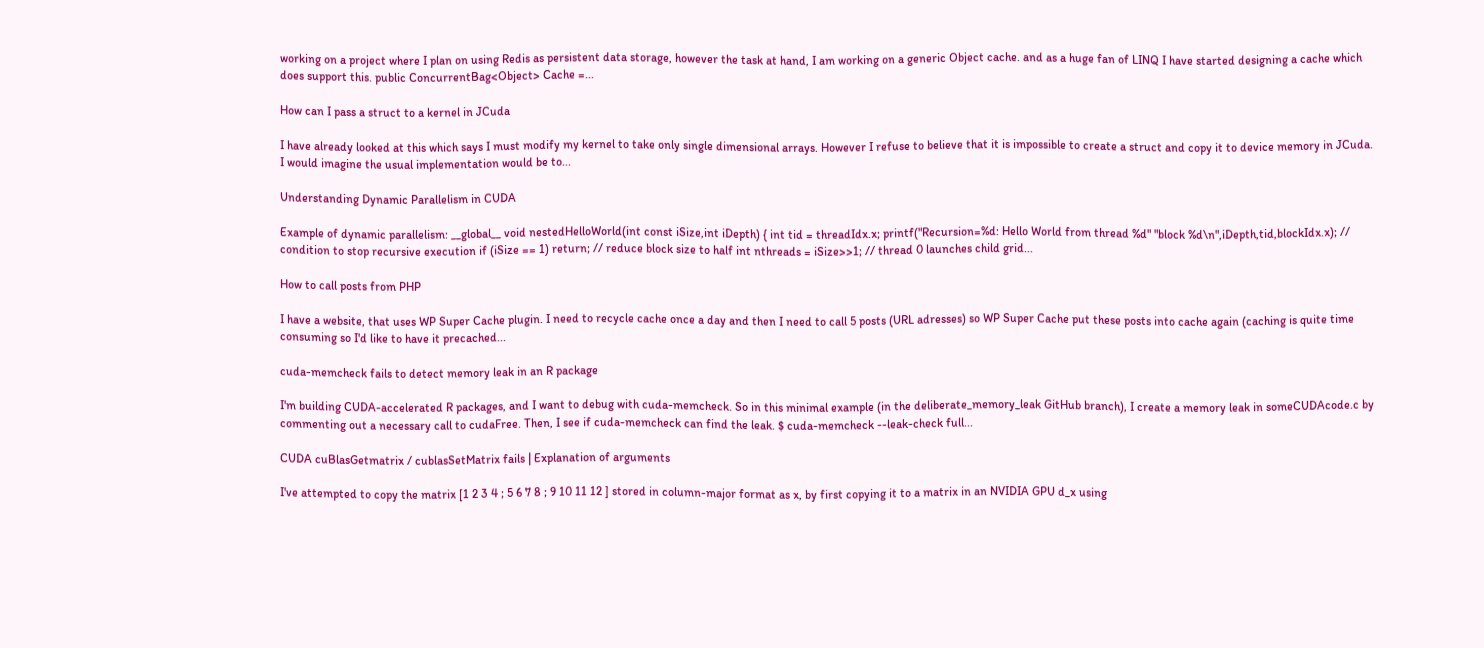working on a project where I plan on using Redis as persistent data storage, however the task at hand, I am working on a generic Object cache. and as a huge fan of LINQ I have started designing a cache which does support this. public ConcurrentBag<Object> Cache =...

How can I pass a struct to a kernel in JCuda

I have already looked at this which says I must modify my kernel to take only single dimensional arrays. However I refuse to believe that it is impossible to create a struct and copy it to device memory in JCuda. I would imagine the usual implementation would be to...

Understanding Dynamic Parallelism in CUDA

Example of dynamic parallelism: __global__ void nestedHelloWorld(int const iSize,int iDepth) { int tid = threadIdx.x; printf("Recursion=%d: Hello World from thread %d" "block %d\n",iDepth,tid,blockIdx.x); // condition to stop recursive execution if (iSize == 1) return; // reduce block size to half int nthreads = iSize>>1; // thread 0 launches child grid...

How to call posts from PHP

I have a website, that uses WP Super Cache plugin. I need to recycle cache once a day and then I need to call 5 posts (URL adresses) so WP Super Cache put these posts into cache again (caching is quite time consuming so I'd like to have it precached...

cuda-memcheck fails to detect memory leak in an R package

I'm building CUDA-accelerated R packages, and I want to debug with cuda-memcheck. So in this minimal example (in the deliberate_memory_leak GitHub branch), I create a memory leak in someCUDAcode.c by commenting out a necessary call to cudaFree. Then, I see if cuda-memcheck can find the leak. $ cuda-memcheck --leak-check full...

CUDA cuBlasGetmatrix / cublasSetMatrix fails | Explanation of arguments

I've attempted to copy the matrix [1 2 3 4 ; 5 6 7 8 ; 9 10 11 12 ] stored in column-major format as x, by first copying it to a matrix in an NVIDIA GPU d_x using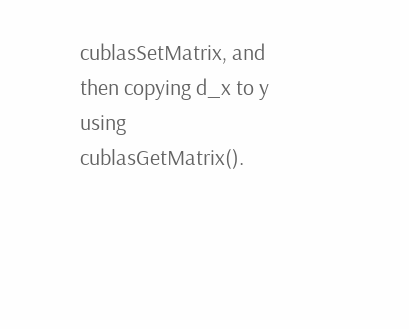cublasSetMatrix, and then copying d_x to y using cublasGetMatrix().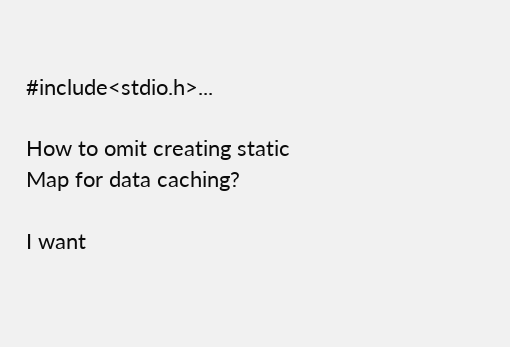#include<stdio.h>...

How to omit creating static Map for data caching?

I want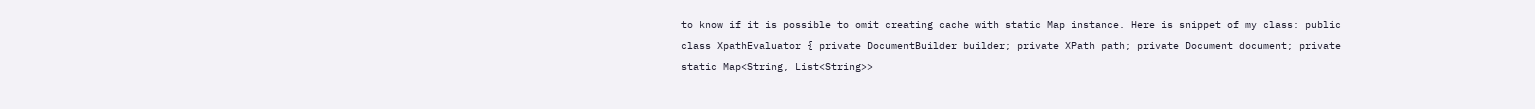to know if it is possible to omit creating cache with static Map instance. Here is snippet of my class: public class XpathEvaluator { private DocumentBuilder builder; private XPath path; private Document document; private static Map<String, List<String>>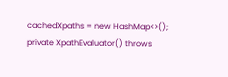cachedXpaths = new HashMap<>(); private XpathEvaluator() throws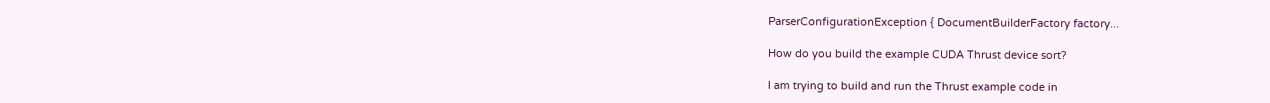ParserConfigurationException { DocumentBuilderFactory factory...

How do you build the example CUDA Thrust device sort?

I am trying to build and run the Thrust example code in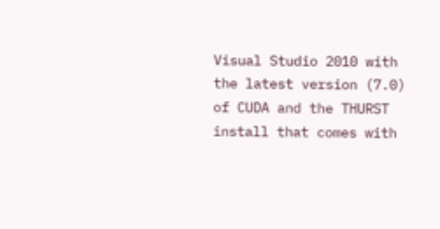Visual Studio 2010 with the latest version (7.0) of CUDA and the THURST install that comes with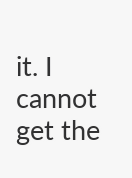it. I cannot get the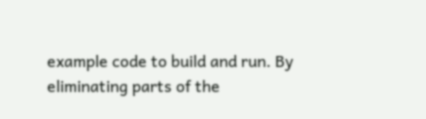example code to build and run. By eliminating parts of the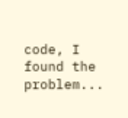code, I found the problem...